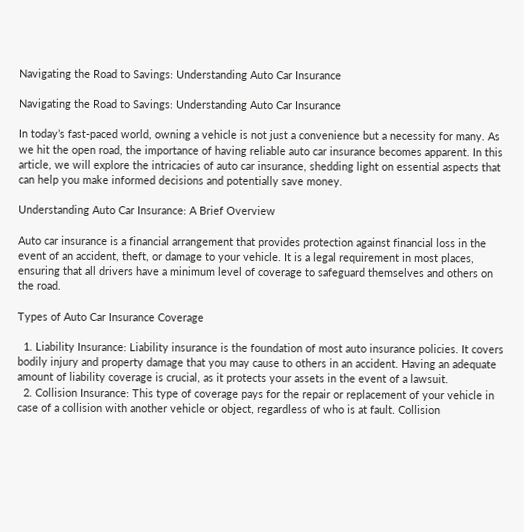Navigating the Road to Savings: Understanding Auto Car Insurance

Navigating the Road to Savings: Understanding Auto Car Insurance

In today’s fast-paced world, owning a vehicle is not just a convenience but a necessity for many. As we hit the open road, the importance of having reliable auto car insurance becomes apparent. In this article, we will explore the intricacies of auto car insurance, shedding light on essential aspects that can help you make informed decisions and potentially save money.

Understanding Auto Car Insurance: A Brief Overview

Auto car insurance is a financial arrangement that provides protection against financial loss in the event of an accident, theft, or damage to your vehicle. It is a legal requirement in most places, ensuring that all drivers have a minimum level of coverage to safeguard themselves and others on the road.

Types of Auto Car Insurance Coverage

  1. Liability Insurance: Liability insurance is the foundation of most auto insurance policies. It covers bodily injury and property damage that you may cause to others in an accident. Having an adequate amount of liability coverage is crucial, as it protects your assets in the event of a lawsuit.
  2. Collision Insurance: This type of coverage pays for the repair or replacement of your vehicle in case of a collision with another vehicle or object, regardless of who is at fault. Collision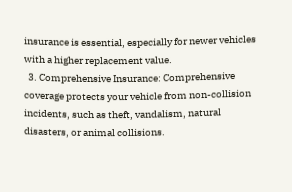insurance is essential, especially for newer vehicles with a higher replacement value.
  3. Comprehensive Insurance: Comprehensive coverage protects your vehicle from non-collision incidents, such as theft, vandalism, natural disasters, or animal collisions.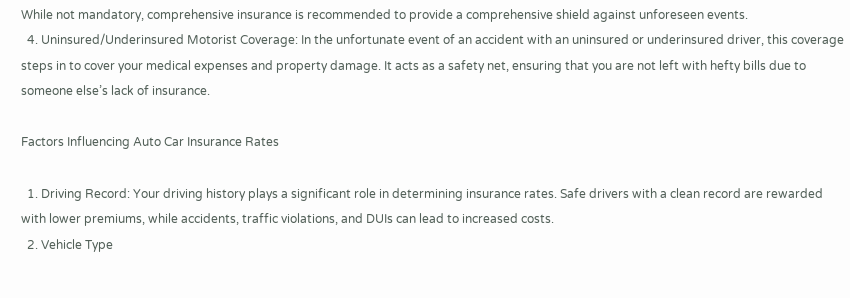While not mandatory, comprehensive insurance is recommended to provide a comprehensive shield against unforeseen events.
  4. Uninsured/Underinsured Motorist Coverage: In the unfortunate event of an accident with an uninsured or underinsured driver, this coverage steps in to cover your medical expenses and property damage. It acts as a safety net, ensuring that you are not left with hefty bills due to someone else’s lack of insurance.

Factors Influencing Auto Car Insurance Rates

  1. Driving Record: Your driving history plays a significant role in determining insurance rates. Safe drivers with a clean record are rewarded with lower premiums, while accidents, traffic violations, and DUIs can lead to increased costs.
  2. Vehicle Type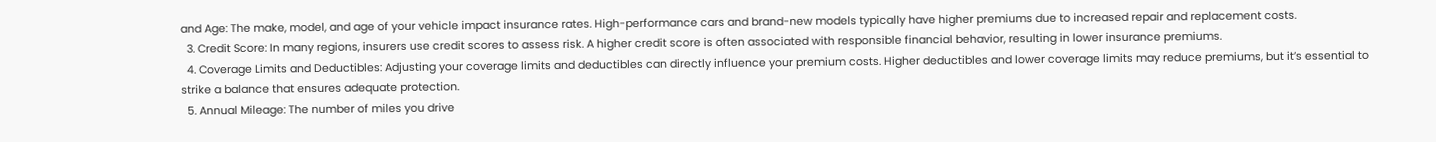and Age: The make, model, and age of your vehicle impact insurance rates. High-performance cars and brand-new models typically have higher premiums due to increased repair and replacement costs.
  3. Credit Score: In many regions, insurers use credit scores to assess risk. A higher credit score is often associated with responsible financial behavior, resulting in lower insurance premiums.
  4. Coverage Limits and Deductibles: Adjusting your coverage limits and deductibles can directly influence your premium costs. Higher deductibles and lower coverage limits may reduce premiums, but it’s essential to strike a balance that ensures adequate protection.
  5. Annual Mileage: The number of miles you drive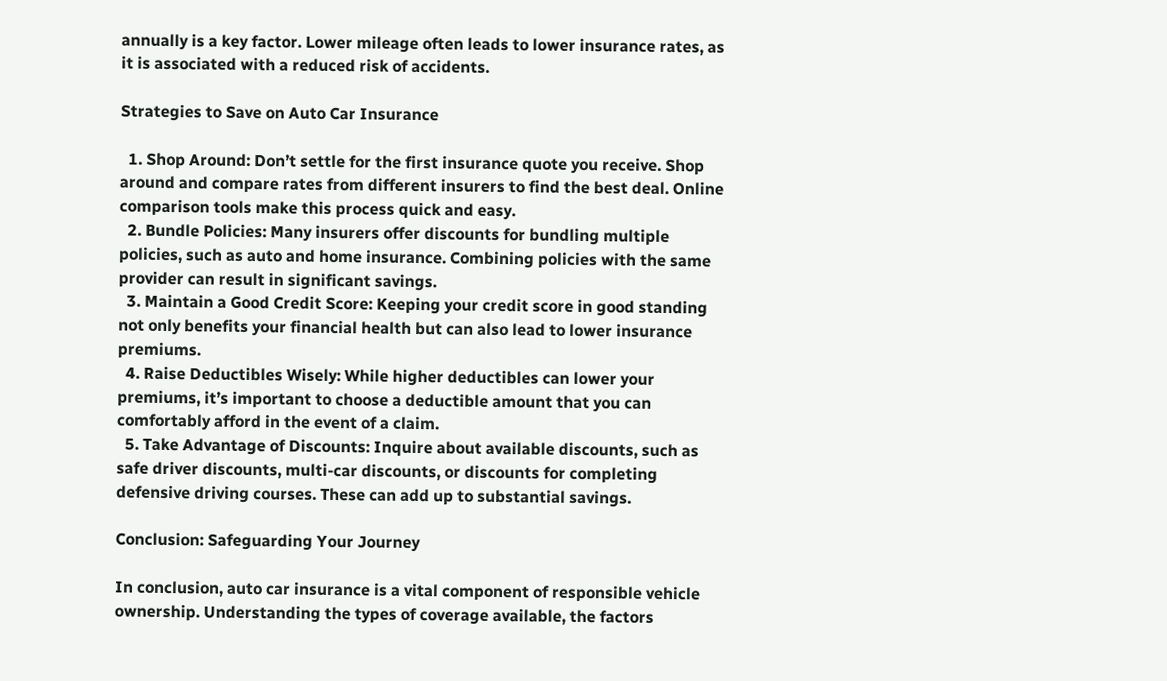annually is a key factor. Lower mileage often leads to lower insurance rates, as it is associated with a reduced risk of accidents.

Strategies to Save on Auto Car Insurance

  1. Shop Around: Don’t settle for the first insurance quote you receive. Shop around and compare rates from different insurers to find the best deal. Online comparison tools make this process quick and easy.
  2. Bundle Policies: Many insurers offer discounts for bundling multiple policies, such as auto and home insurance. Combining policies with the same provider can result in significant savings.
  3. Maintain a Good Credit Score: Keeping your credit score in good standing not only benefits your financial health but can also lead to lower insurance premiums.
  4. Raise Deductibles Wisely: While higher deductibles can lower your premiums, it’s important to choose a deductible amount that you can comfortably afford in the event of a claim.
  5. Take Advantage of Discounts: Inquire about available discounts, such as safe driver discounts, multi-car discounts, or discounts for completing defensive driving courses. These can add up to substantial savings.

Conclusion: Safeguarding Your Journey

In conclusion, auto car insurance is a vital component of responsible vehicle ownership. Understanding the types of coverage available, the factors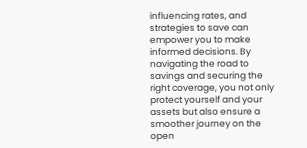influencing rates, and strategies to save can empower you to make informed decisions. By navigating the road to savings and securing the right coverage, you not only protect yourself and your assets but also ensure a smoother journey on the open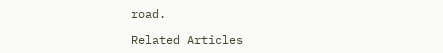road.

Related Articles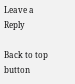Leave a Reply

Back to top button